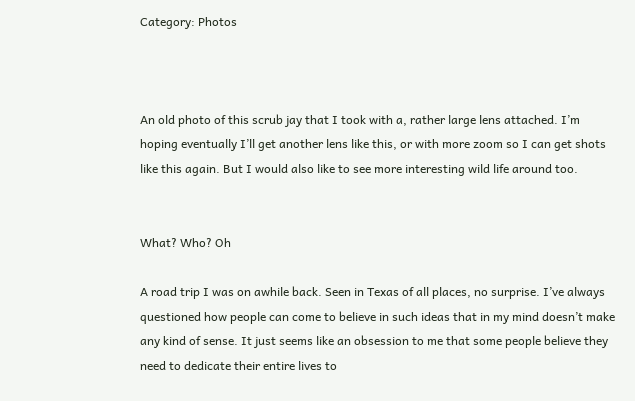Category: Photos



An old photo of this scrub jay that I took with a, rather large lens attached. I’m hoping eventually I’ll get another lens like this, or with more zoom so I can get shots like this again. But I would also like to see more interesting wild life around too.


What? Who? Oh

A road trip I was on awhile back. Seen in Texas of all places, no surprise. I’ve always questioned how people can come to believe in such ideas that in my mind doesn’t make any kind of sense. It just seems like an obsession to me that some people believe they need to dedicate their entire lives to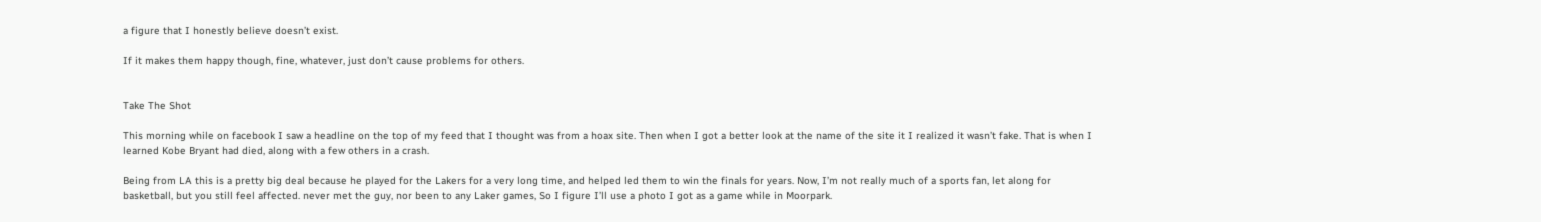a figure that I honestly believe doesn’t exist.

If it makes them happy though, fine, whatever, just don’t cause problems for others.


Take The Shot

This morning while on facebook I saw a headline on the top of my feed that I thought was from a hoax site. Then when I got a better look at the name of the site it I realized it wasn’t fake. That is when I learned Kobe Bryant had died, along with a few others in a crash.

Being from LA this is a pretty big deal because he played for the Lakers for a very long time, and helped led them to win the finals for years. Now, I’m not really much of a sports fan, let along for basketball, but you still feel affected. never met the guy, nor been to any Laker games, So I figure I’ll use a photo I got as a game while in Moorpark.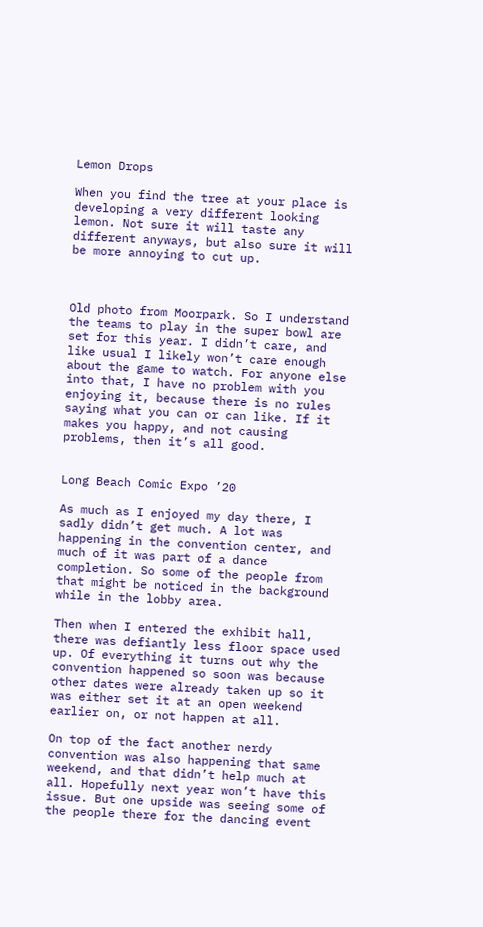Lemon Drops

When you find the tree at your place is developing a very different looking lemon. Not sure it will taste any different anyways, but also sure it will be more annoying to cut up.



Old photo from Moorpark. So I understand the teams to play in the super bowl are set for this year. I didn’t care, and like usual I likely won’t care enough about the game to watch. For anyone else into that, I have no problem with you enjoying it, because there is no rules saying what you can or can like. If it makes you happy, and not causing problems, then it’s all good.


Long Beach Comic Expo ’20

As much as I enjoyed my day there, I sadly didn’t get much. A lot was happening in the convention center, and much of it was part of a dance completion. So some of the people from that might be noticed in the background while in the lobby area.

Then when I entered the exhibit hall, there was defiantly less floor space used up. Of everything it turns out why the convention happened so soon was because other dates were already taken up so it was either set it at an open weekend earlier on, or not happen at all.

On top of the fact another nerdy convention was also happening that same weekend, and that didn’t help much at all. Hopefully next year won’t have this issue. But one upside was seeing some of the people there for the dancing event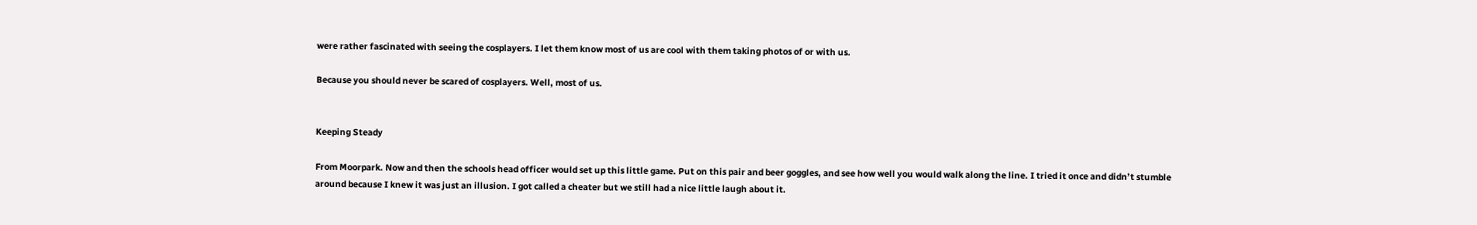were rather fascinated with seeing the cosplayers. I let them know most of us are cool with them taking photos of or with us.

Because you should never be scared of cosplayers. Well, most of us.


Keeping Steady

From Moorpark. Now and then the schools head officer would set up this little game. Put on this pair and beer goggles, and see how well you would walk along the line. I tried it once and didn’t stumble around because I knew it was just an illusion. I got called a cheater but we still had a nice little laugh about it.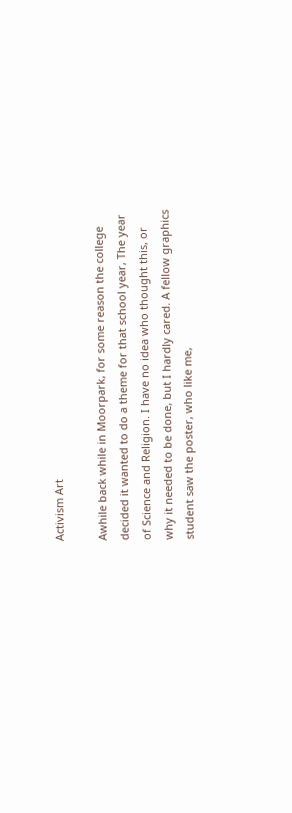Activism Art

Awhile back while in Moorpark, for some reason the college decided it wanted to do a theme for that school year, The year of Science and Religion. I have no idea who thought this, or why it needed to be done, but I hardly cared. A fellow graphics student saw the poster, who like me,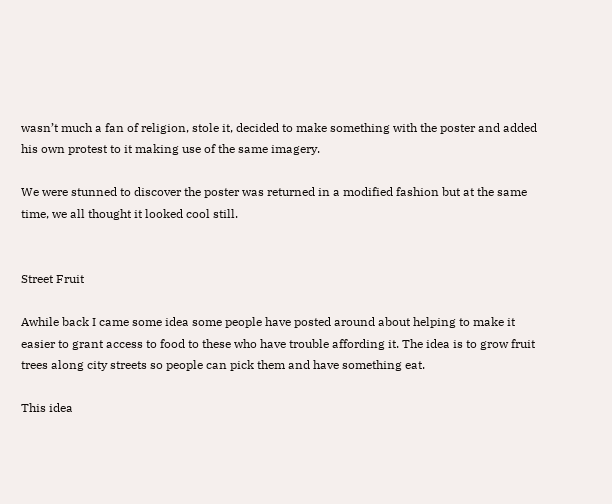wasn’t much a fan of religion, stole it, decided to make something with the poster and added his own protest to it making use of the same imagery.

We were stunned to discover the poster was returned in a modified fashion but at the same time, we all thought it looked cool still.


Street Fruit

Awhile back I came some idea some people have posted around about helping to make it easier to grant access to food to these who have trouble affording it. The idea is to grow fruit trees along city streets so people can pick them and have something eat.

This idea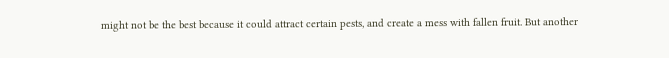might not be the best because it could attract certain pests, and create a mess with fallen fruit. But another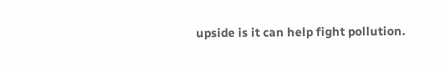upside is it can help fight pollution.